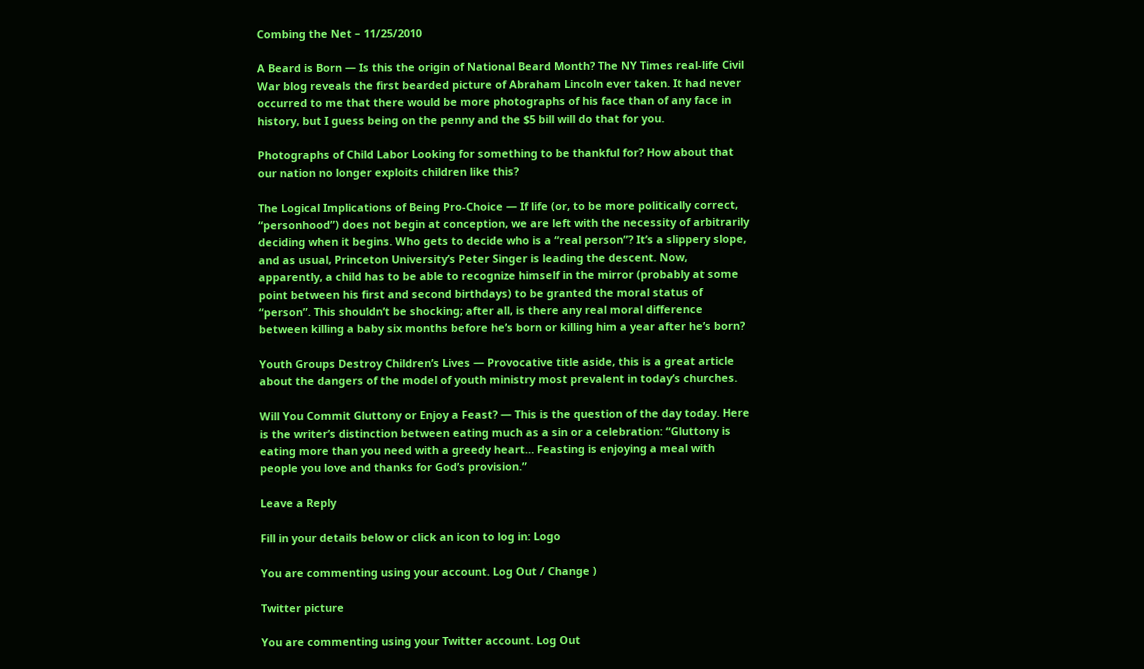Combing the Net – 11/25/2010

A Beard is Born — Is this the origin of National Beard Month? The NY Times real-life Civil War blog reveals the first bearded picture of Abraham Lincoln ever taken. It had never occurred to me that there would be more photographs of his face than of any face in history, but I guess being on the penny and the $5 bill will do that for you.

Photographs of Child Labor Looking for something to be thankful for? How about that our nation no longer exploits children like this?

The Logical Implications of Being Pro-Choice — If life (or, to be more politically correct, “personhood”) does not begin at conception, we are left with the necessity of arbitrarily deciding when it begins. Who gets to decide who is a “real person”? It’s a slippery slope, and as usual, Princeton University’s Peter Singer is leading the descent. Now, apparently, a child has to be able to recognize himself in the mirror (probably at some point between his first and second birthdays) to be granted the moral status of “person”. This shouldn’t be shocking; after all, is there any real moral difference between killing a baby six months before he’s born or killing him a year after he’s born?

Youth Groups Destroy Children’s Lives — Provocative title aside, this is a great article about the dangers of the model of youth ministry most prevalent in today’s churches.

Will You Commit Gluttony or Enjoy a Feast? — This is the question of the day today. Here is the writer’s distinction between eating much as a sin or a celebration: “Gluttony is eating more than you need with a greedy heart… Feasting is enjoying a meal with people you love and thanks for God’s provision.”

Leave a Reply

Fill in your details below or click an icon to log in: Logo

You are commenting using your account. Log Out / Change )

Twitter picture

You are commenting using your Twitter account. Log Out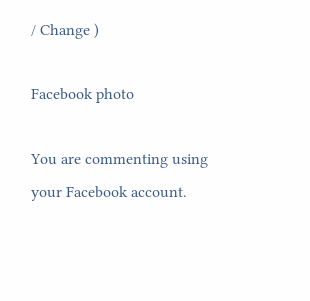/ Change )

Facebook photo

You are commenting using your Facebook account.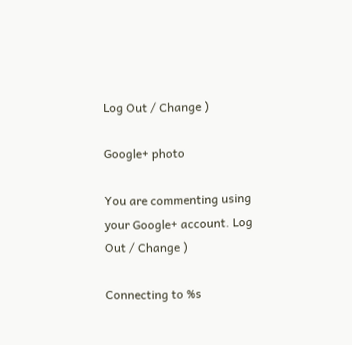Log Out / Change )

Google+ photo

You are commenting using your Google+ account. Log Out / Change )

Connecting to %s